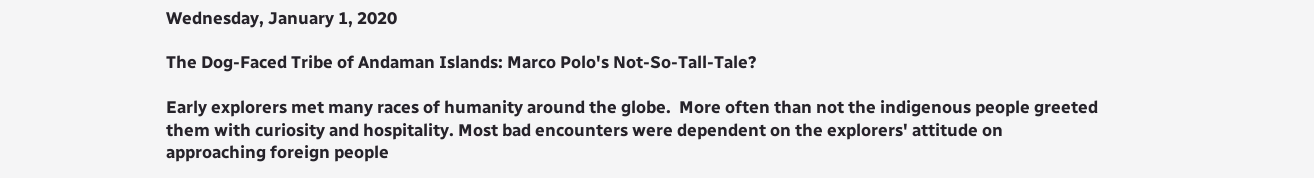Wednesday, January 1, 2020

The Dog-Faced Tribe of Andaman Islands: Marco Polo's Not-So-Tall-Tale?

Early explorers met many races of humanity around the globe.  More often than not the indigenous people greeted them with curiosity and hospitality. Most bad encounters were dependent on the explorers' attitude on approaching foreign people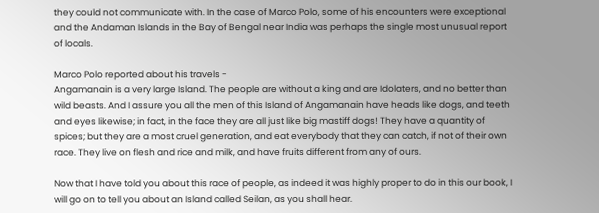they could not communicate with. In the case of Marco Polo, some of his encounters were exceptional and the Andaman Islands in the Bay of Bengal near India was perhaps the single most unusual report of locals.

Marco Polo reported about his travels -
Angamanain is a very large Island. The people are without a king and are Idolaters, and no better than wild beasts. And I assure you all the men of this Island of Angamanain have heads like dogs, and teeth and eyes likewise; in fact, in the face they are all just like big mastiff dogs! They have a quantity of spices; but they are a most cruel generation, and eat everybody that they can catch, if not of their own race. They live on flesh and rice and milk, and have fruits different from any of ours.

Now that I have told you about this race of people, as indeed it was highly proper to do in this our book, I will go on to tell you about an Island called Seilan, as you shall hear.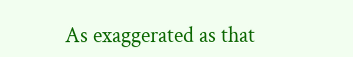As exaggerated as that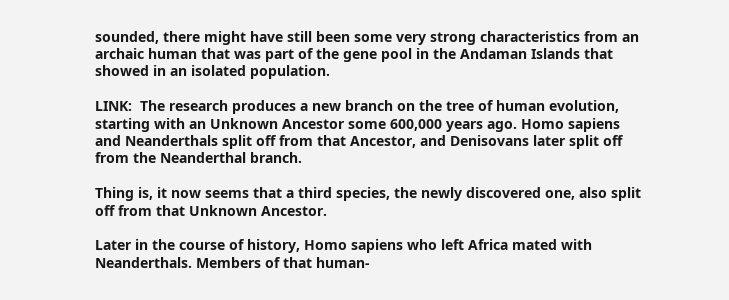sounded, there might have still been some very strong characteristics from an archaic human that was part of the gene pool in the Andaman Islands that showed in an isolated population.

LINK:  The research produces a new branch on the tree of human evolution, starting with an Unknown Ancestor some 600,000 years ago. Homo sapiens and Neanderthals split off from that Ancestor, and Denisovans later split off from the Neanderthal branch.

Thing is, it now seems that a third species, the newly discovered one, also split off from that Unknown Ancestor.

Later in the course of history, Homo sapiens who left Africa mated with Neanderthals. Members of that human-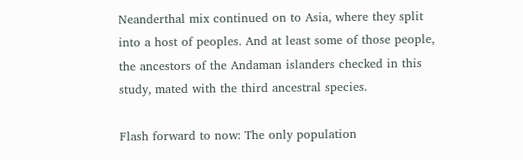Neanderthal mix continued on to Asia, where they split into a host of peoples. And at least some of those people, the ancestors of the Andaman islanders checked in this study, mated with the third ancestral species.

Flash forward to now: The only population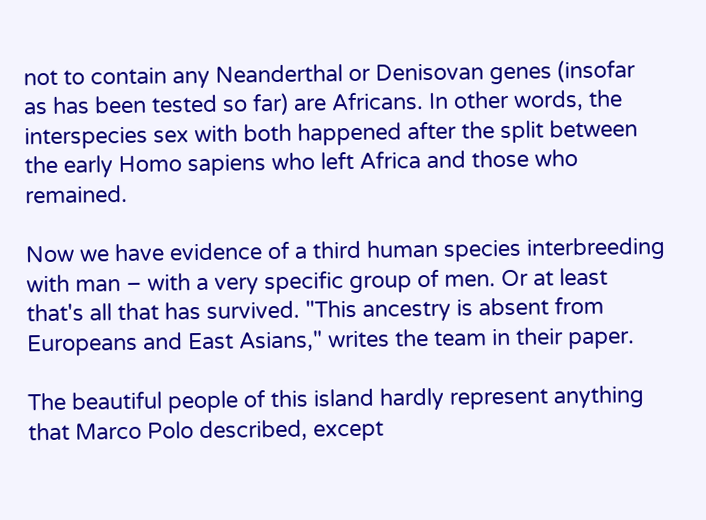not to contain any Neanderthal or Denisovan genes (insofar as has been tested so far) are Africans. In other words, the interspecies sex with both happened after the split between the early Homo sapiens who left Africa and those who remained.

Now we have evidence of a third human species interbreeding with man – with a very specific group of men. Or at least that's all that has survived. "This ancestry is absent from Europeans and East Asians," writes the team in their paper.

The beautiful people of this island hardly represent anything that Marco Polo described, except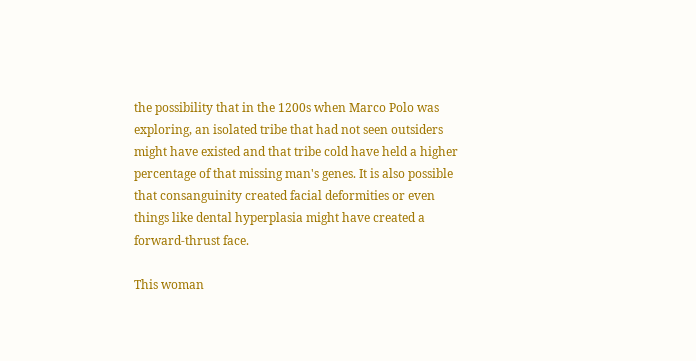the possibility that in the 1200s when Marco Polo was exploring, an isolated tribe that had not seen outsiders might have existed and that tribe cold have held a higher percentage of that missing man's genes. It is also possible that consanguinity created facial deformities or even things like dental hyperplasia might have created a forward-thrust face.

This woman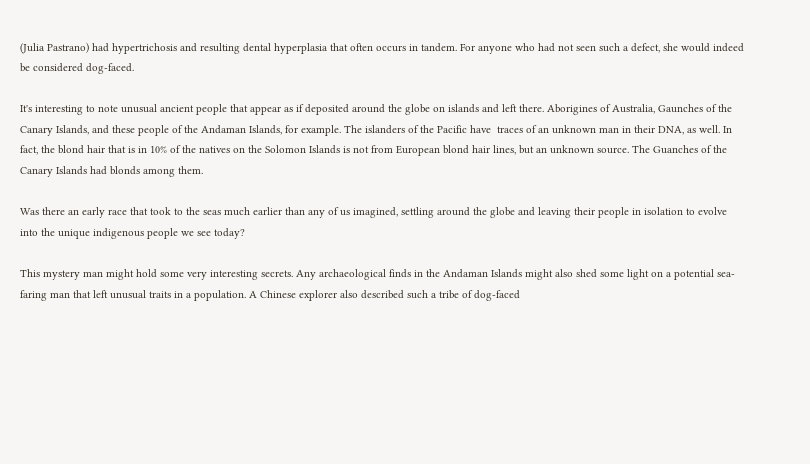(Julia Pastrano) had hypertrichosis and resulting dental hyperplasia that often occurs in tandem. For anyone who had not seen such a defect, she would indeed be considered dog-faced.

It's interesting to note unusual ancient people that appear as if deposited around the globe on islands and left there. Aborigines of Australia, Gaunches of the Canary Islands, and these people of the Andaman Islands, for example. The islanders of the Pacific have  traces of an unknown man in their DNA, as well. In fact, the blond hair that is in 10% of the natives on the Solomon Islands is not from European blond hair lines, but an unknown source. The Guanches of the Canary Islands had blonds among them.

Was there an early race that took to the seas much earlier than any of us imagined, settling around the globe and leaving their people in isolation to evolve into the unique indigenous people we see today?

This mystery man might hold some very interesting secrets. Any archaeological finds in the Andaman Islands might also shed some light on a potential sea-faring man that left unusual traits in a population. A Chinese explorer also described such a tribe of dog-faced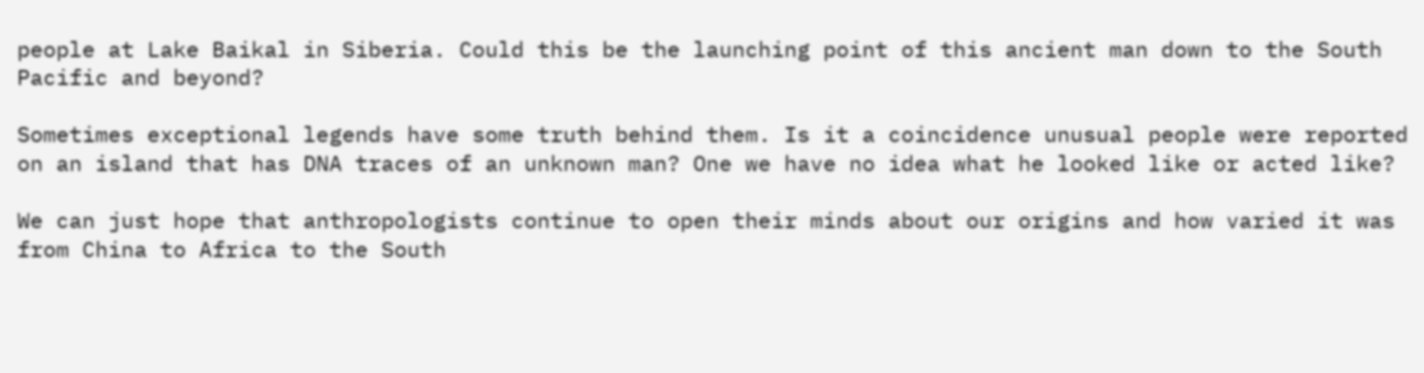people at Lake Baikal in Siberia. Could this be the launching point of this ancient man down to the South Pacific and beyond?

Sometimes exceptional legends have some truth behind them. Is it a coincidence unusual people were reported on an island that has DNA traces of an unknown man? One we have no idea what he looked like or acted like?

We can just hope that anthropologists continue to open their minds about our origins and how varied it was from China to Africa to the South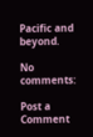Pacific and beyond.

No comments:

Post a Comment